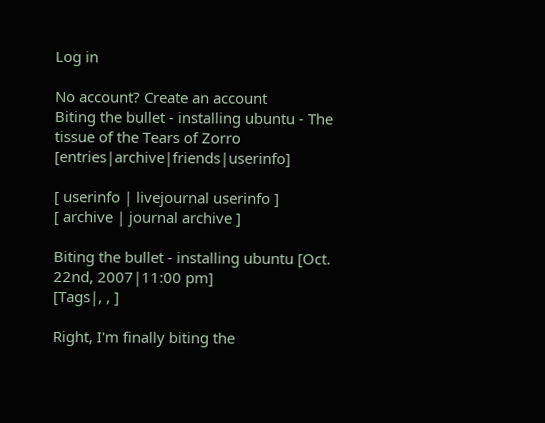Log in

No account? Create an account
Biting the bullet - installing ubuntu - The tissue of the Tears of Zorro [entries|archive|friends|userinfo]

[ userinfo | livejournal userinfo ]
[ archive | journal archive ]

Biting the bullet - installing ubuntu [Oct. 22nd, 2007|11:00 pm]
[Tags|, , ]

Right, I'm finally biting the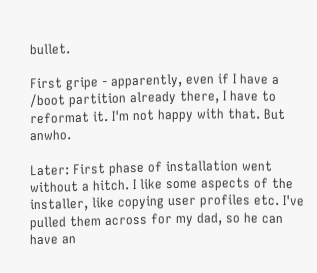bullet.

First gripe - apparently, even if I have a /boot partition already there, I have to reformat it. I'm not happy with that. But anwho.

Later: First phase of installation went without a hitch. I like some aspects of the installer, like copying user profiles etc. I've pulled them across for my dad, so he can have an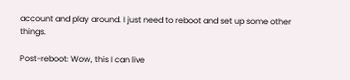account and play around. I just need to reboot and set up some other things.

Post-reboot: Wow, this I can live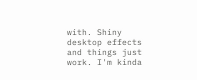with. Shiny desktop effects and things just work. I'm kinda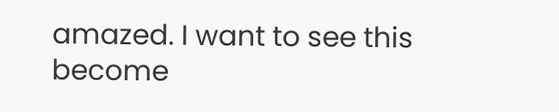amazed. I want to see this become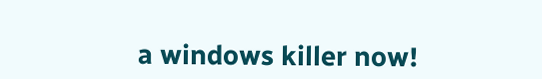a windows killer now!